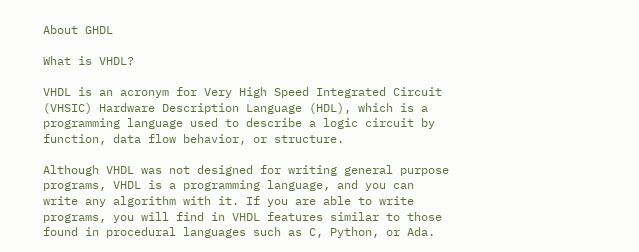About GHDL

What is VHDL?

VHDL is an acronym for Very High Speed Integrated Circuit (VHSIC) Hardware Description Language (HDL), which is a programming language used to describe a logic circuit by function, data flow behavior, or structure.

Although VHDL was not designed for writing general purpose programs, VHDL is a programming language, and you can write any algorithm with it. If you are able to write programs, you will find in VHDL features similar to those found in procedural languages such as C, Python, or Ada.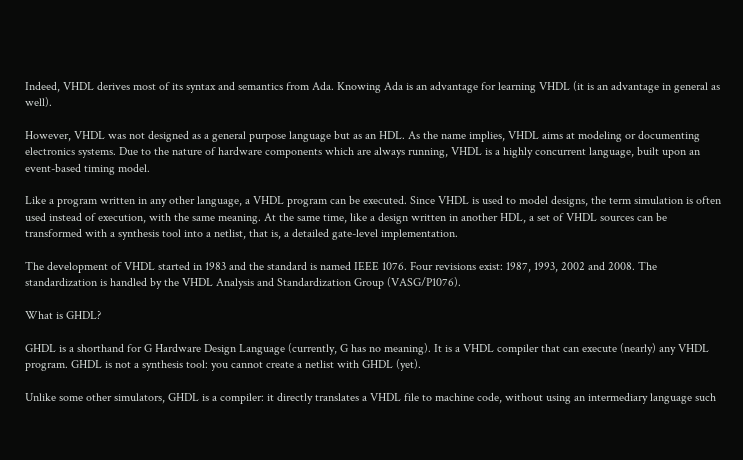Indeed, VHDL derives most of its syntax and semantics from Ada. Knowing Ada is an advantage for learning VHDL (it is an advantage in general as well).

However, VHDL was not designed as a general purpose language but as an HDL. As the name implies, VHDL aims at modeling or documenting electronics systems. Due to the nature of hardware components which are always running, VHDL is a highly concurrent language, built upon an event-based timing model.

Like a program written in any other language, a VHDL program can be executed. Since VHDL is used to model designs, the term simulation is often used instead of execution, with the same meaning. At the same time, like a design written in another HDL, a set of VHDL sources can be transformed with a synthesis tool into a netlist, that is, a detailed gate-level implementation.

The development of VHDL started in 1983 and the standard is named IEEE 1076. Four revisions exist: 1987, 1993, 2002 and 2008. The standardization is handled by the VHDL Analysis and Standardization Group (VASG/P1076).

What is GHDL?

GHDL is a shorthand for G Hardware Design Language (currently, G has no meaning). It is a VHDL compiler that can execute (nearly) any VHDL program. GHDL is not a synthesis tool: you cannot create a netlist with GHDL (yet).

Unlike some other simulators, GHDL is a compiler: it directly translates a VHDL file to machine code, without using an intermediary language such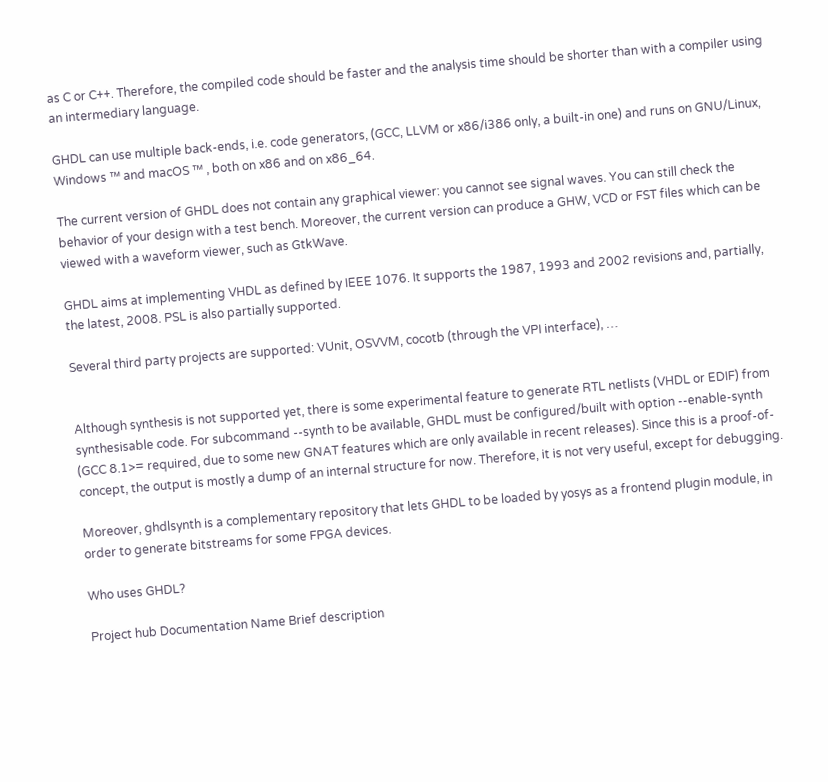as C or C++. Therefore, the compiled code should be faster and the analysis time should be shorter than with a compiler using an intermediary language.

GHDL can use multiple back-ends, i.e. code generators, (GCC, LLVM or x86/i386 only, a built-in one) and runs on GNU/Linux, Windows ™ and macOS ™ , both on x86 and on x86_64.

The current version of GHDL does not contain any graphical viewer: you cannot see signal waves. You can still check the behavior of your design with a test bench. Moreover, the current version can produce a GHW, VCD or FST files which can be viewed with a waveform viewer, such as GtkWave.

GHDL aims at implementing VHDL as defined by IEEE 1076. It supports the 1987, 1993 and 2002 revisions and, partially, the latest, 2008. PSL is also partially supported.

Several third party projects are supported: VUnit, OSVVM, cocotb (through the VPI interface), …


Although synthesis is not supported yet, there is some experimental feature to generate RTL netlists (VHDL or EDIF) from synthesisable code. For subcommand --synth to be available, GHDL must be configured/built with option --enable-synth (GCC 8.1>= required, due to some new GNAT features which are only available in recent releases). Since this is a proof-of-concept, the output is mostly a dump of an internal structure for now. Therefore, it is not very useful, except for debugging.

Moreover, ghdlsynth is a complementary repository that lets GHDL to be loaded by yosys as a frontend plugin module, in order to generate bitstreams for some FPGA devices.

Who uses GHDL?

Project hub Documentation Name Brief description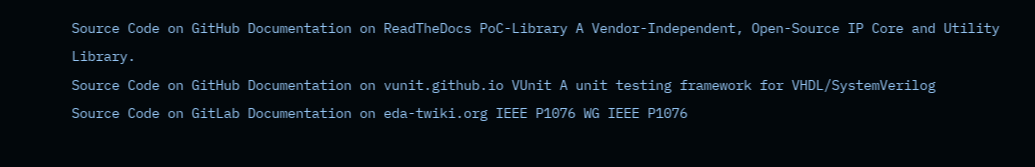Source Code on GitHub Documentation on ReadTheDocs PoC-Library A Vendor-Independent, Open-Source IP Core and Utility Library.
Source Code on GitHub Documentation on vunit.github.io VUnit A unit testing framework for VHDL/SystemVerilog
Source Code on GitLab Documentation on eda-twiki.org IEEE P1076 WG IEEE P1076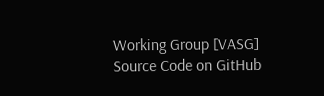Working Group [VASG]
Source Code on GitHub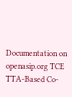Documentation on openasip.org TCE TTA-Based Co-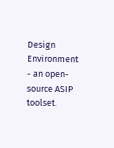Design Environment - an open-source ASIP toolset.